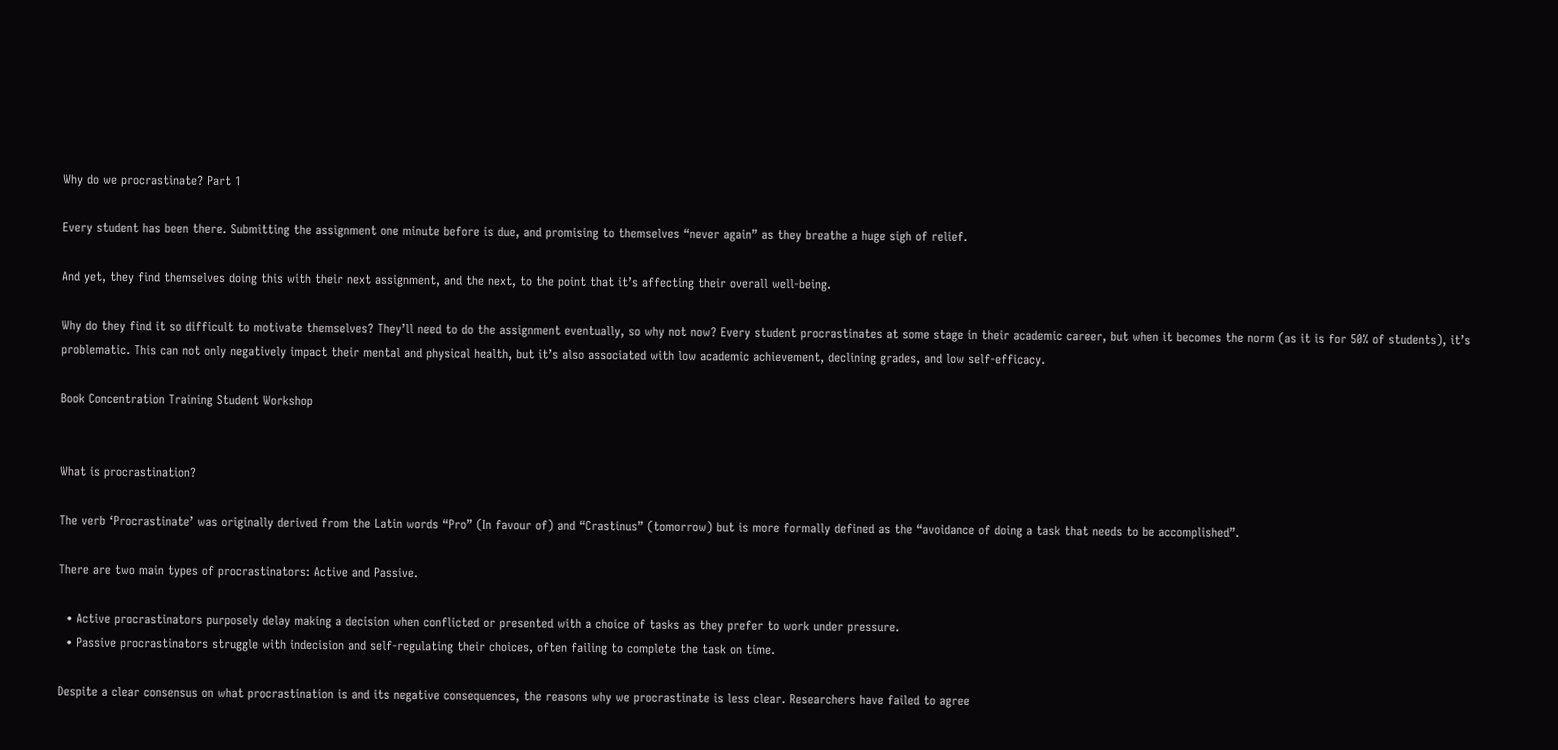Why do we procrastinate? Part 1

Every student has been there. Submitting the assignment one minute before is due, and promising to themselves “never again” as they breathe a huge sigh of relief.

And yet, they find themselves doing this with their next assignment, and the next, to the point that it’s affecting their overall well-being.

Why do they find it so difficult to motivate themselves? They’ll need to do the assignment eventually, so why not now? Every student procrastinates at some stage in their academic career, but when it becomes the norm (as it is for 50% of students), it’s problematic. This can not only negatively impact their mental and physical health, but it’s also associated with low academic achievement, declining grades, and low self-efficacy.

Book Concentration Training Student Workshop


What is procrastination?

The verb ‘Procrastinate’ was originally derived from the Latin words “Pro” (In favour of) and “Crastinus” (tomorrow) but is more formally defined as the “avoidance of doing a task that needs to be accomplished”.

There are two main types of procrastinators: Active and Passive.

  • Active procrastinators purposely delay making a decision when conflicted or presented with a choice of tasks as they prefer to work under pressure.
  • Passive procrastinators struggle with indecision and self-regulating their choices, often failing to complete the task on time.

Despite a clear consensus on what procrastination is and its negative consequences, the reasons why we procrastinate is less clear. Researchers have failed to agree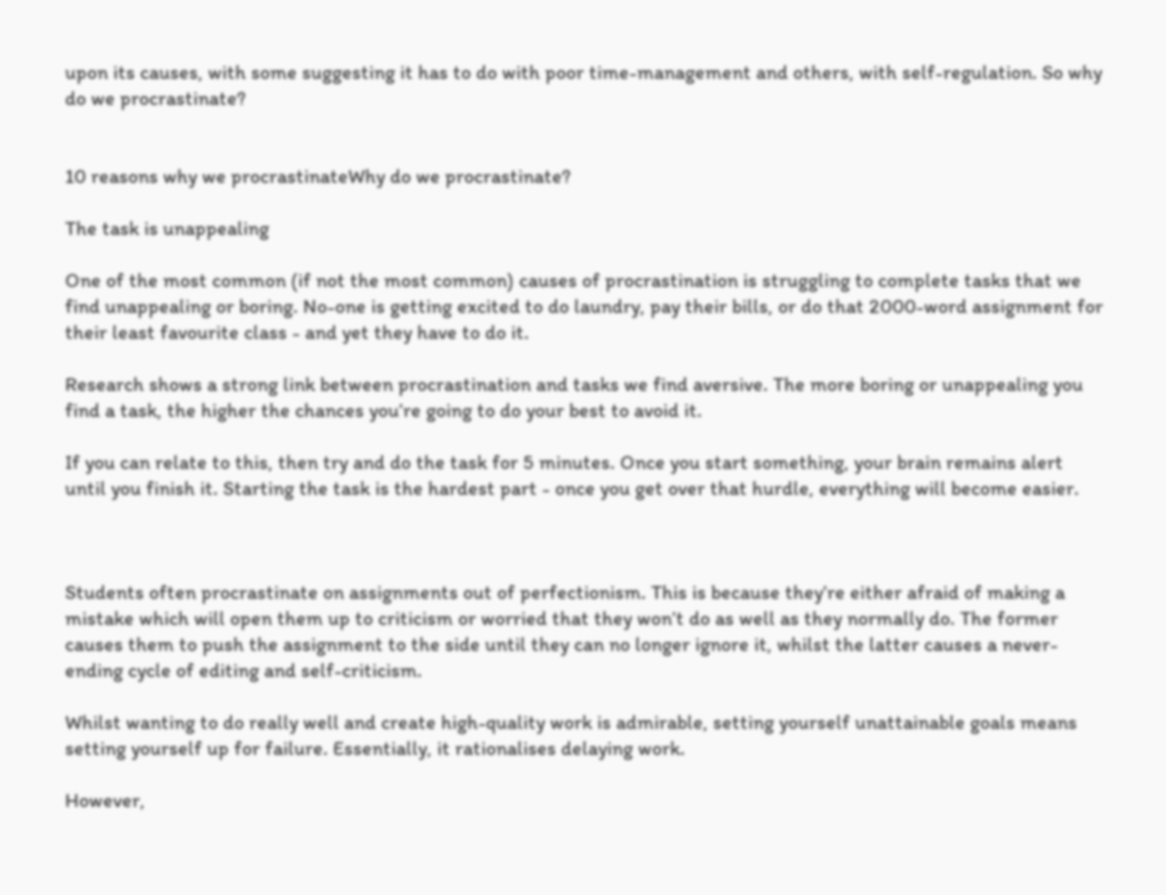upon its causes, with some suggesting it has to do with poor time-management and others, with self-regulation. So why do we procrastinate?


10 reasons why we procrastinateWhy do we procrastinate?

The task is unappealing

One of the most common (if not the most common) causes of procrastination is struggling to complete tasks that we find unappealing or boring. No-one is getting excited to do laundry, pay their bills, or do that 2000-word assignment for their least favourite class - and yet they have to do it.

Research shows a strong link between procrastination and tasks we find aversive. The more boring or unappealing you find a task, the higher the chances you’re going to do your best to avoid it.

If you can relate to this, then try and do the task for 5 minutes. Once you start something, your brain remains alert until you finish it. Starting the task is the hardest part - once you get over that hurdle, everything will become easier.



Students often procrastinate on assignments out of perfectionism. This is because they’re either afraid of making a mistake which will open them up to criticism or worried that they won’t do as well as they normally do. The former causes them to push the assignment to the side until they can no longer ignore it, whilst the latter causes a never-ending cycle of editing and self-criticism.

Whilst wanting to do really well and create high-quality work is admirable, setting yourself unattainable goals means setting yourself up for failure. Essentially, it rationalises delaying work.

However,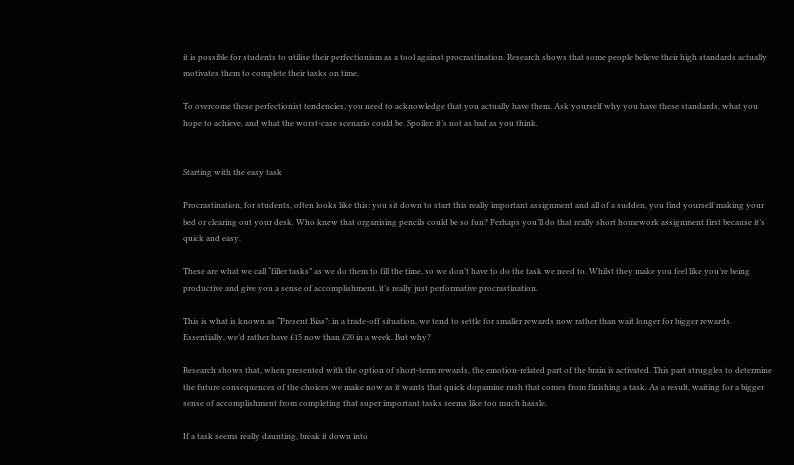it is possible for students to utilise their perfectionism as a tool against procrastination. Research shows that some people believe their high standards actually motivates them to complete their tasks on time.

To overcome these perfectionist tendencies, you need to acknowledge that you actually have them. Ask yourself why you have these standards, what you hope to achieve, and what the worst-case scenario could be. Spoiler: it’s not as bad as you think.


Starting with the easy task

Procrastination, for students, often looks like this: you sit down to start this really important assignment and all of a sudden, you find yourself making your bed or clearing out your desk. Who knew that organising pencils could be so fun? Perhaps you’ll do that really short homework assignment first because it’s quick and easy.

These are what we call “filler tasks” as we do them to fill the time, so we don’t have to do the task we need to. Whilst they make you feel like you’re being productive and give you a sense of accomplishment, it’s really just performative procrastination.

This is what is known as “Present Bias”: in a trade-off situation, we tend to settle for smaller rewards now rather than wait longer for bigger rewards. Essentially, we’d rather have £15 now than £20 in a week. But why?

Research shows that, when presented with the option of short-term rewards, the emotion-related part of the brain is activated. This part struggles to determine the future consequences of the choices we make now as it wants that quick dopamine rush that comes from finishing a task. As a result, waiting for a bigger sense of accomplishment from completing that super important tasks seems like too much hassle.

If a task seems really daunting, break it down into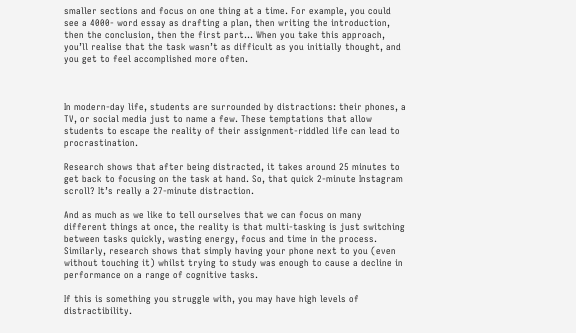smaller sections and focus on one thing at a time. For example, you could see a 4000- word essay as drafting a plan, then writing the introduction, then the conclusion, then the first part… When you take this approach, you’ll realise that the task wasn’t as difficult as you initially thought, and you get to feel accomplished more often.



In modern-day life, students are surrounded by distractions: their phones, a TV, or social media just to name a few. These temptations that allow students to escape the reality of their assignment-riddled life can lead to procrastination.

Research shows that after being distracted, it takes around 25 minutes to get back to focusing on the task at hand. So, that quick 2-minute Instagram scroll? It’s really a 27-minute distraction.

And as much as we like to tell ourselves that we can focus on many different things at once, the reality is that multi-tasking is just switching between tasks quickly, wasting energy, focus and time in the process. Similarly, research shows that simply having your phone next to you (even without touching it) whilst trying to study was enough to cause a decline in performance on a range of cognitive tasks.

If this is something you struggle with, you may have high levels of distractibility.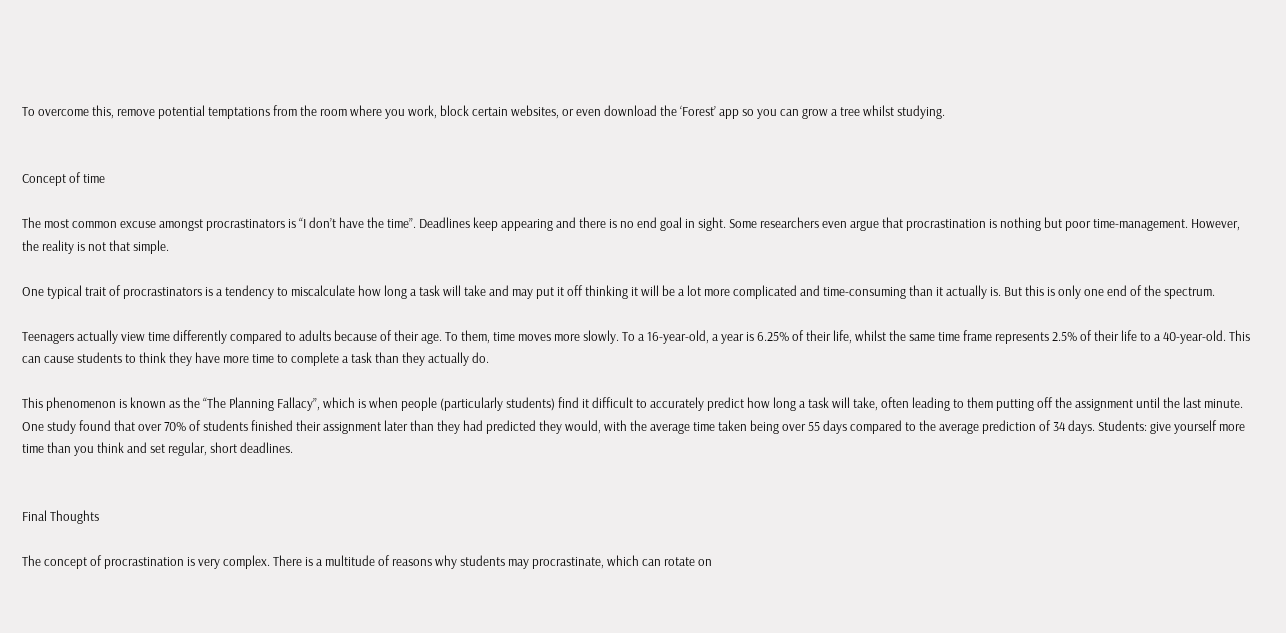To overcome this, remove potential temptations from the room where you work, block certain websites, or even download the ‘Forest’ app so you can grow a tree whilst studying.


Concept of time

The most common excuse amongst procrastinators is “I don’t have the time”. Deadlines keep appearing and there is no end goal in sight. Some researchers even argue that procrastination is nothing but poor time-management. However, the reality is not that simple.

One typical trait of procrastinators is a tendency to miscalculate how long a task will take and may put it off thinking it will be a lot more complicated and time-consuming than it actually is. But this is only one end of the spectrum.

Teenagers actually view time differently compared to adults because of their age. To them, time moves more slowly. To a 16-year-old, a year is 6.25% of their life, whilst the same time frame represents 2.5% of their life to a 40-year-old. This can cause students to think they have more time to complete a task than they actually do.

This phenomenon is known as the “The Planning Fallacy”, which is when people (particularly students) find it difficult to accurately predict how long a task will take, often leading to them putting off the assignment until the last minute. One study found that over 70% of students finished their assignment later than they had predicted they would, with the average time taken being over 55 days compared to the average prediction of 34 days. Students: give yourself more time than you think and set regular, short deadlines.


Final Thoughts

The concept of procrastination is very complex. There is a multitude of reasons why students may procrastinate, which can rotate on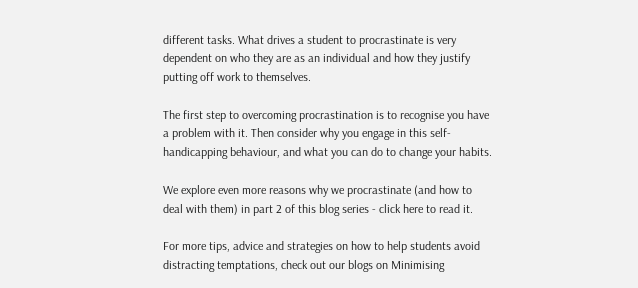different tasks. What drives a student to procrastinate is very dependent on who they are as an individual and how they justify putting off work to themselves.

The first step to overcoming procrastination is to recognise you have a problem with it. Then consider why you engage in this self-handicapping behaviour, and what you can do to change your habits.

We explore even more reasons why we procrastinate (and how to deal with them) in part 2 of this blog series - click here to read it.

For more tips, advice and strategies on how to help students avoid distracting temptations, check out our blogs on Minimising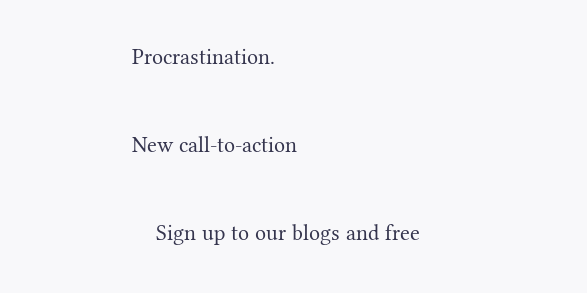Procrastination.

New call-to-action

    Sign up to our blogs and free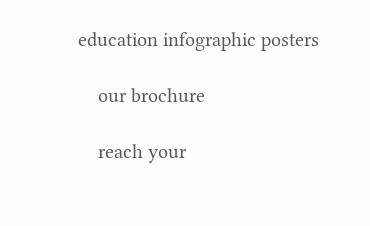education infographic posters

    our brochure

    reach your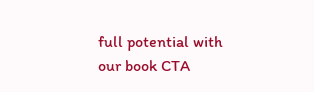full potential with our book CTA